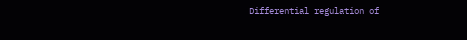Differential regulation of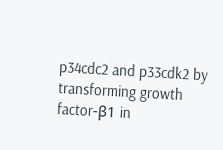p34cdc2 and p33cdk2 by transforming growth factor‐β1 in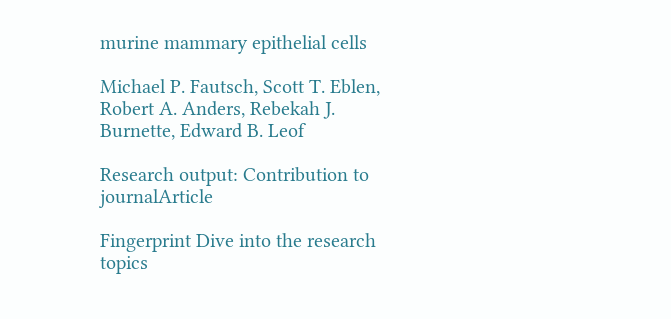murine mammary epithelial cells

Michael P. Fautsch, Scott T. Eblen, Robert A. Anders, Rebekah J. Burnette, Edward B. Leof

Research output: Contribution to journalArticle

Fingerprint Dive into the research topics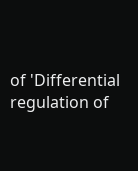of 'Differential regulation of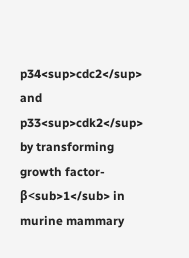p34<sup>cdc2</sup> and p33<sup>cdk2</sup> by transforming growth factor‐β<sub>1</sub> in murine mammary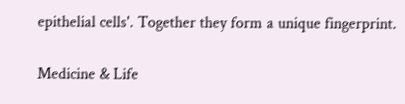epithelial cells'. Together they form a unique fingerprint.

Medicine & Life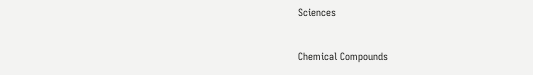Sciences

Chemical Compounds